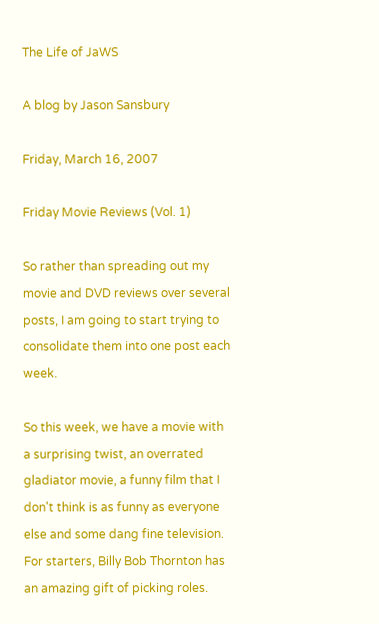The Life of JaWS

A blog by Jason Sansbury

Friday, March 16, 2007

Friday Movie Reviews (Vol. 1)

So rather than spreading out my movie and DVD reviews over several posts, I am going to start trying to consolidate them into one post each week.

So this week, we have a movie with a surprising twist, an overrated gladiator movie, a funny film that I don't think is as funny as everyone else and some dang fine television.
For starters, Billy Bob Thornton has an amazing gift of picking roles.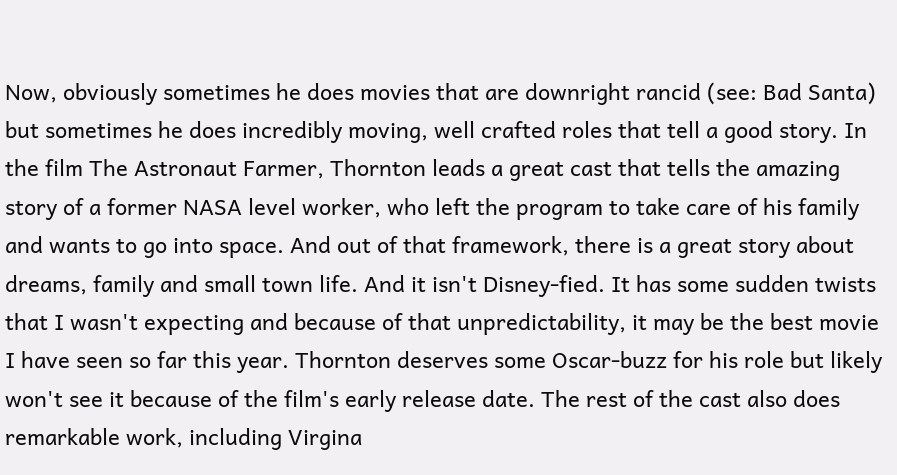Now, obviously sometimes he does movies that are downright rancid (see: Bad Santa) but sometimes he does incredibly moving, well crafted roles that tell a good story. In the film The Astronaut Farmer, Thornton leads a great cast that tells the amazing story of a former NASA level worker, who left the program to take care of his family and wants to go into space. And out of that framework, there is a great story about dreams, family and small town life. And it isn't Disney-fied. It has some sudden twists that I wasn't expecting and because of that unpredictability, it may be the best movie I have seen so far this year. Thornton deserves some Oscar-buzz for his role but likely won't see it because of the film's early release date. The rest of the cast also does remarkable work, including Virgina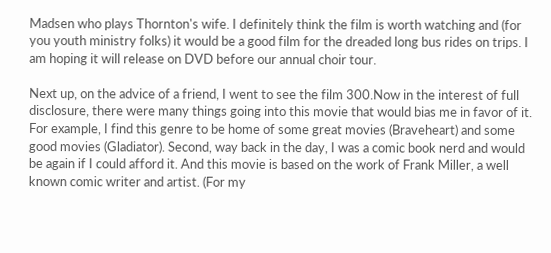Madsen who plays Thornton's wife. I definitely think the film is worth watching and (for you youth ministry folks) it would be a good film for the dreaded long bus rides on trips. I am hoping it will release on DVD before our annual choir tour.

Next up, on the advice of a friend, I went to see the film 300.Now in the interest of full disclosure, there were many things going into this movie that would bias me in favor of it. For example, I find this genre to be home of some great movies (Braveheart) and some good movies (Gladiator). Second, way back in the day, I was a comic book nerd and would be again if I could afford it. And this movie is based on the work of Frank Miller, a well known comic writer and artist. (For my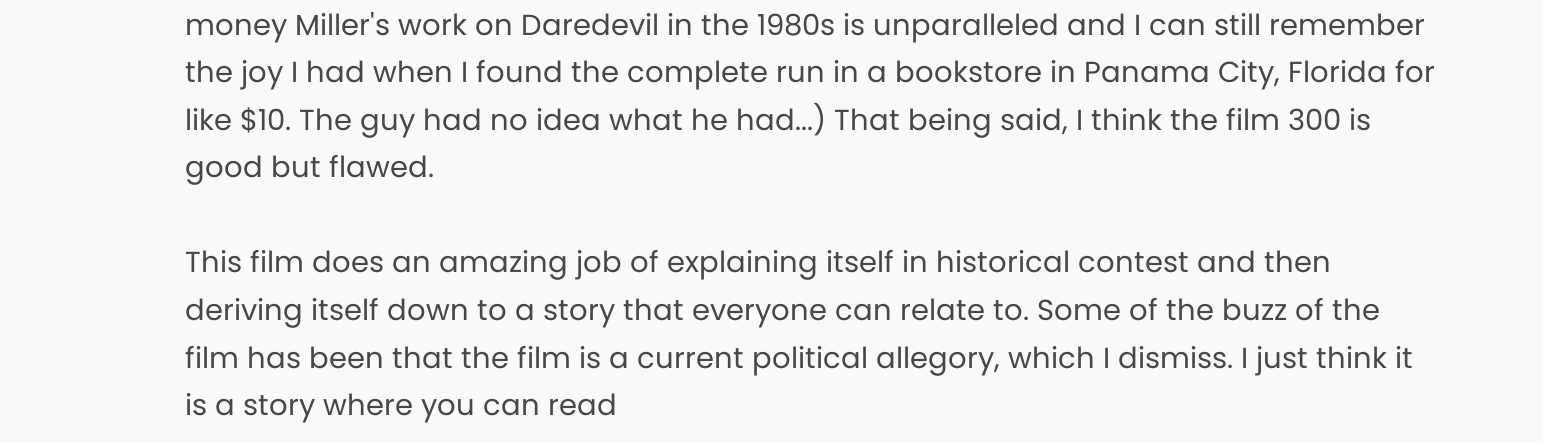money Miller's work on Daredevil in the 1980s is unparalleled and I can still remember the joy I had when I found the complete run in a bookstore in Panama City, Florida for like $10. The guy had no idea what he had...) That being said, I think the film 300 is good but flawed.

This film does an amazing job of explaining itself in historical contest and then deriving itself down to a story that everyone can relate to. Some of the buzz of the film has been that the film is a current political allegory, which I dismiss. I just think it is a story where you can read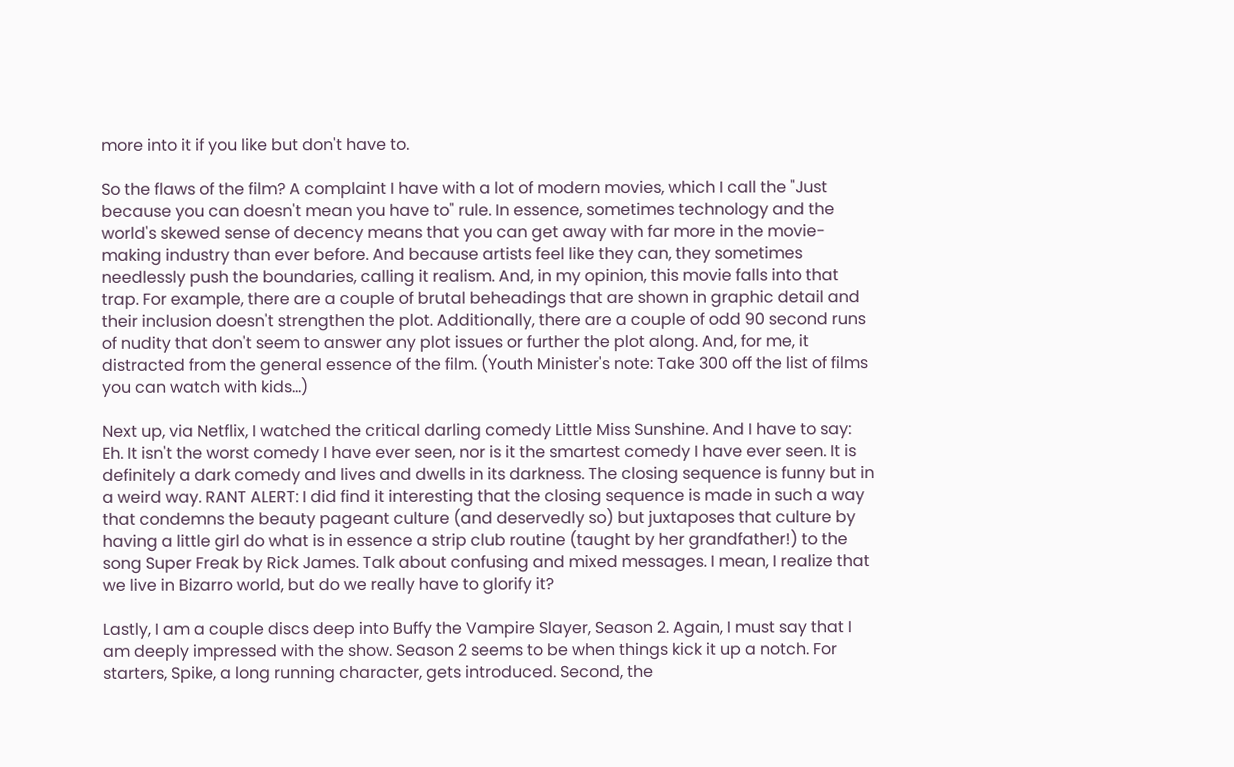more into it if you like but don't have to.

So the flaws of the film? A complaint I have with a lot of modern movies, which I call the "Just because you can doesn't mean you have to" rule. In essence, sometimes technology and the world's skewed sense of decency means that you can get away with far more in the movie-making industry than ever before. And because artists feel like they can, they sometimes needlessly push the boundaries, calling it realism. And, in my opinion, this movie falls into that trap. For example, there are a couple of brutal beheadings that are shown in graphic detail and their inclusion doesn't strengthen the plot. Additionally, there are a couple of odd 90 second runs of nudity that don't seem to answer any plot issues or further the plot along. And, for me, it distracted from the general essence of the film. (Youth Minister's note: Take 300 off the list of films you can watch with kids...)

Next up, via Netflix, I watched the critical darling comedy Little Miss Sunshine. And I have to say: Eh. It isn't the worst comedy I have ever seen, nor is it the smartest comedy I have ever seen. It is definitely a dark comedy and lives and dwells in its darkness. The closing sequence is funny but in a weird way. RANT ALERT: I did find it interesting that the closing sequence is made in such a way that condemns the beauty pageant culture (and deservedly so) but juxtaposes that culture by having a little girl do what is in essence a strip club routine (taught by her grandfather!) to the song Super Freak by Rick James. Talk about confusing and mixed messages. I mean, I realize that we live in Bizarro world, but do we really have to glorify it?

Lastly, I am a couple discs deep into Buffy the Vampire Slayer, Season 2. Again, I must say that I am deeply impressed with the show. Season 2 seems to be when things kick it up a notch. For starters, Spike, a long running character, gets introduced. Second, the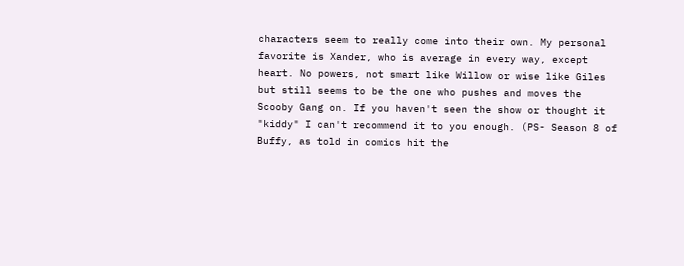characters seem to really come into their own. My personal favorite is Xander, who is average in every way, except heart. No powers, not smart like Willow or wise like Giles but still seems to be the one who pushes and moves the Scooby Gang on. If you haven't seen the show or thought it "kiddy" I can't recommend it to you enough. (PS- Season 8 of Buffy, as told in comics hit the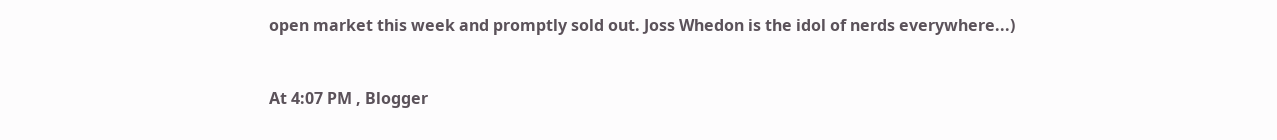open market this week and promptly sold out. Joss Whedon is the idol of nerds everywhere...)


At 4:07 PM , Blogger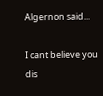Algernon said...

I cant believe you dis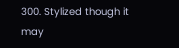300. Stylized though it may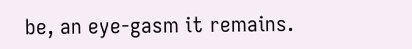be, an eye-gasm it remains.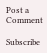Post a Comment

Subscribe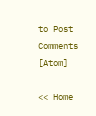to Post Comments [Atom]

<< Home